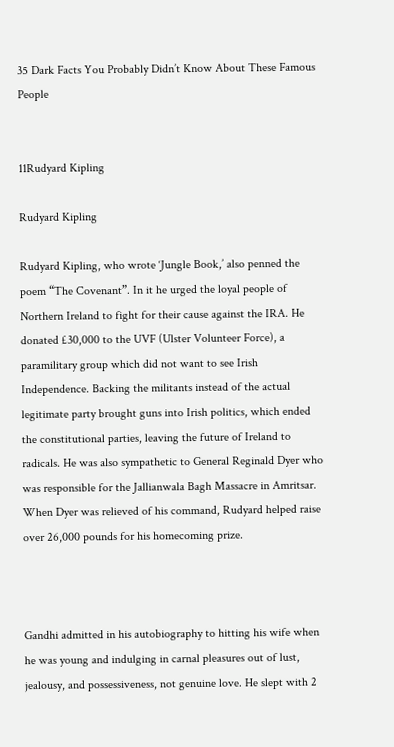35 Dark Facts You Probably Didn’t Know About These Famous People


11Rudyard Kipling

Rudyard Kipling

Rudyard Kipling, who wrote ‘Jungle Book,’ also penned the poem “The Covenant”. In it he urged the loyal people of Northern Ireland to fight for their cause against the IRA. He donated £30,000 to the UVF (Ulster Volunteer Force), a paramilitary group which did not want to see Irish Independence. Backing the militants instead of the actual legitimate party brought guns into Irish politics, which ended the constitutional parties, leaving the future of Ireland to radicals. He was also sympathetic to General Reginald Dyer who was responsible for the Jallianwala Bagh Massacre in Amritsar. When Dyer was relieved of his command, Rudyard helped raise over 26,000 pounds for his homecoming prize.



Gandhi admitted in his autobiography to hitting his wife when he was young and indulging in carnal pleasures out of lust, jealousy, and possessiveness, not genuine love. He slept with 2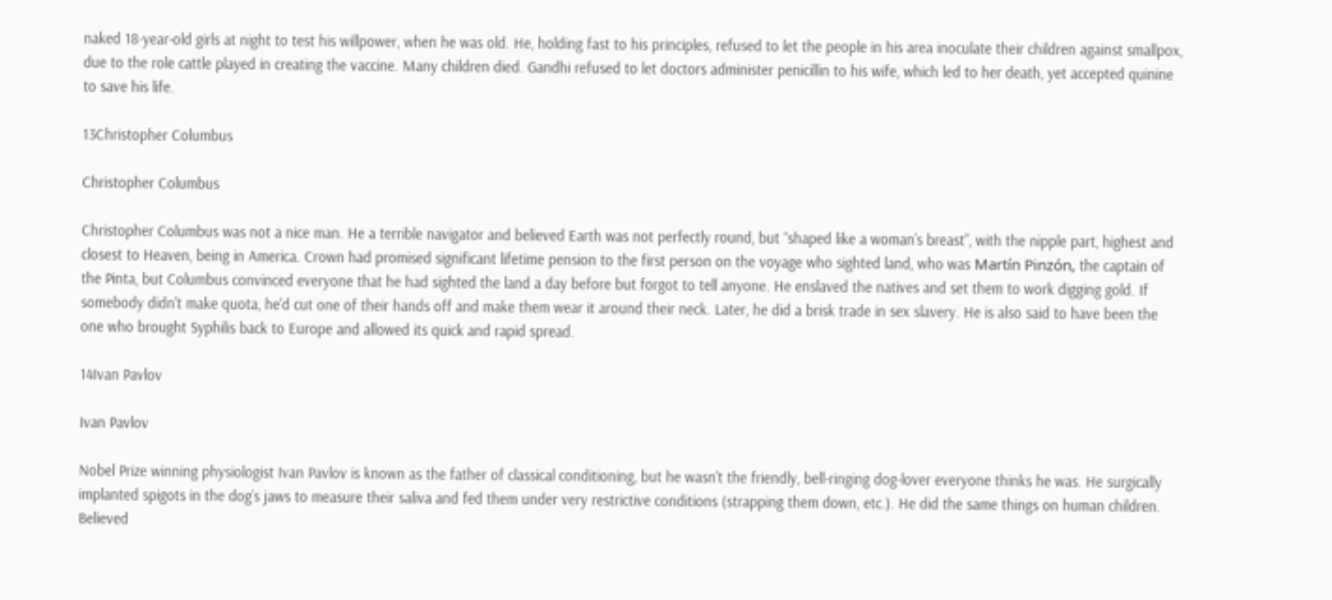naked 18-year-old girls at night to test his willpower, when he was old. He, holding fast to his principles, refused to let the people in his area inoculate their children against smallpox, due to the role cattle played in creating the vaccine. Many children died. Gandhi refused to let doctors administer penicillin to his wife, which led to her death, yet accepted quinine to save his life.

13Christopher Columbus

Christopher Columbus

Christopher Columbus was not a nice man. He a terrible navigator and believed Earth was not perfectly round, but “shaped like a woman’s breast”, with the nipple part, highest and closest to Heaven, being in America. Crown had promised significant lifetime pension to the first person on the voyage who sighted land, who was Martín Pinzón, the captain of the Pinta, but Columbus convinced everyone that he had sighted the land a day before but forgot to tell anyone. He enslaved the natives and set them to work digging gold. If somebody didn't make quota, he'd cut one of their hands off and make them wear it around their neck. Later, he did a brisk trade in sex slavery. He is also said to have been the one who brought Syphilis back to Europe and allowed its quick and rapid spread.

14Ivan Pavlov

Ivan Pavlov

Nobel Prize winning physiologist Ivan Pavlov is known as the father of classical conditioning, but he wasn't the friendly, bell-ringing dog-lover everyone thinks he was. He surgically implanted spigots in the dog’s jaws to measure their saliva and fed them under very restrictive conditions (strapping them down, etc.). He did the same things on human children. Believed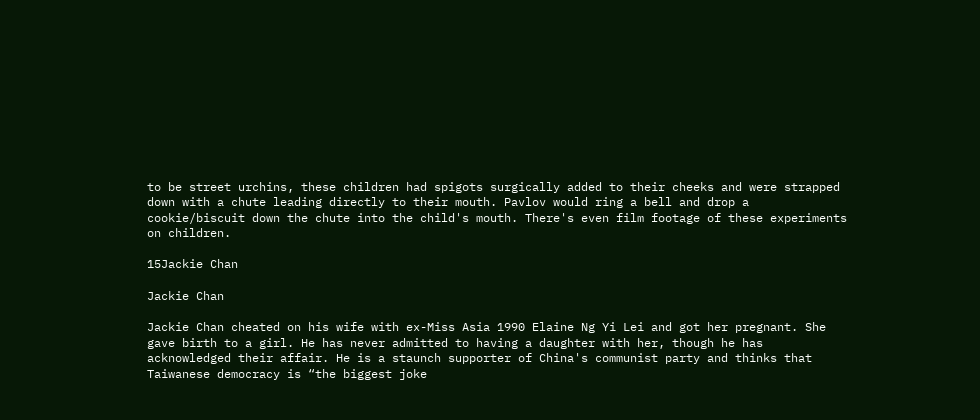to be street urchins, these children had spigots surgically added to their cheeks and were strapped down with a chute leading directly to their mouth. Pavlov would ring a bell and drop a cookie/biscuit down the chute into the child's mouth. There's even film footage of these experiments on children.

15Jackie Chan

Jackie Chan

Jackie Chan cheated on his wife with ex-Miss Asia 1990 Elaine Ng Yi Lei and got her pregnant. She gave birth to a girl. He has never admitted to having a daughter with her, though he has acknowledged their affair. He is a staunch supporter of China's communist party and thinks that Taiwanese democracy is “the biggest joke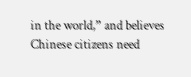in the world,” and believes Chinese citizens need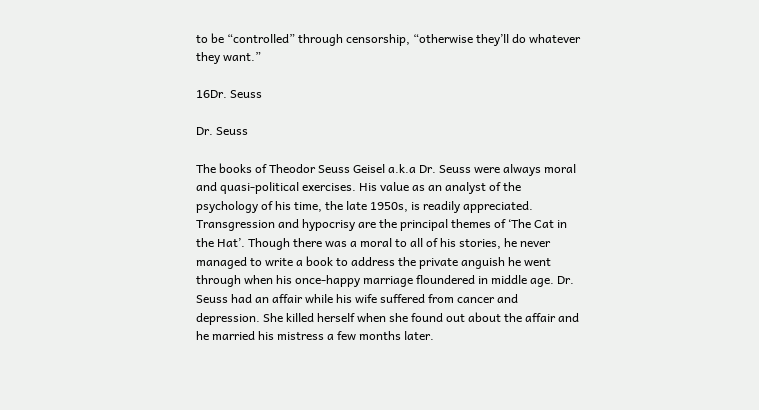to be “controlled” through censorship, “otherwise they’ll do whatever they want.”

16Dr. Seuss

Dr. Seuss

The books of Theodor Seuss Geisel a.k.a Dr. Seuss were always moral and quasi-political exercises. His value as an analyst of the psychology of his time, the late 1950s, is readily appreciated. Transgression and hypocrisy are the principal themes of ‘The Cat in the Hat’. Though there was a moral to all of his stories, he never managed to write a book to address the private anguish he went through when his once-happy marriage floundered in middle age. Dr. Seuss had an affair while his wife suffered from cancer and depression. She killed herself when she found out about the affair and he married his mistress a few months later.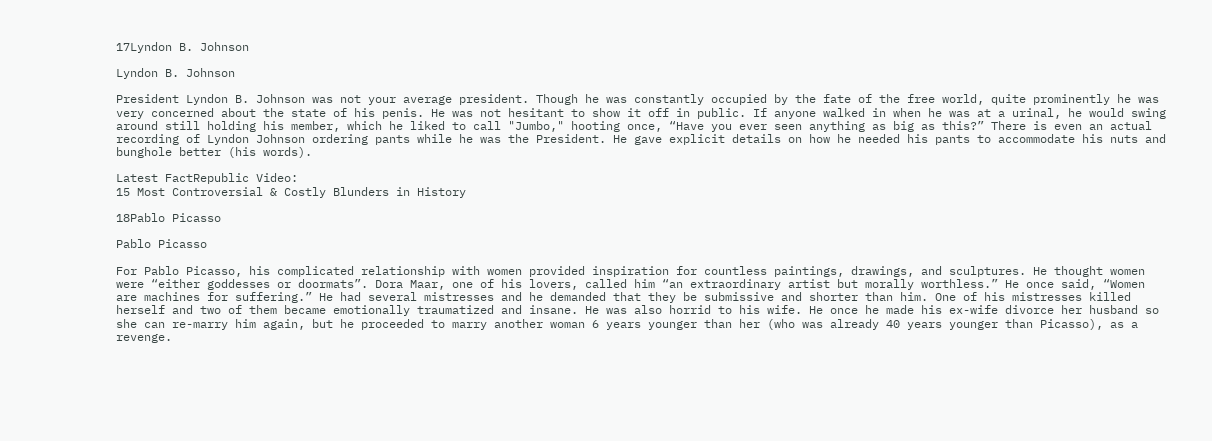17Lyndon B. Johnson

Lyndon B. Johnson

President Lyndon B. Johnson was not your average president. Though he was constantly occupied by the fate of the free world, quite prominently he was very concerned about the state of his penis. He was not hesitant to show it off in public. If anyone walked in when he was at a urinal, he would swing around still holding his member, which he liked to call "Jumbo," hooting once, “Have you ever seen anything as big as this?” There is even an actual recording of Lyndon Johnson ordering pants while he was the President. He gave explicit details on how he needed his pants to accommodate his nuts and bunghole better (his words).

Latest FactRepublic Video:
15 Most Controversial & Costly Blunders in History

18Pablo Picasso

Pablo Picasso

For Pablo Picasso, his complicated relationship with women provided inspiration for countless paintings, drawings, and sculptures. He thought women were “either goddesses or doormats”. Dora Maar, one of his lovers, called him “an extraordinary artist but morally worthless.” He once said, “Women are machines for suffering.” He had several mistresses and he demanded that they be submissive and shorter than him. One of his mistresses killed herself and two of them became emotionally traumatized and insane. He was also horrid to his wife. He once he made his ex-wife divorce her husband so she can re-marry him again, but he proceeded to marry another woman 6 years younger than her (who was already 40 years younger than Picasso), as a revenge.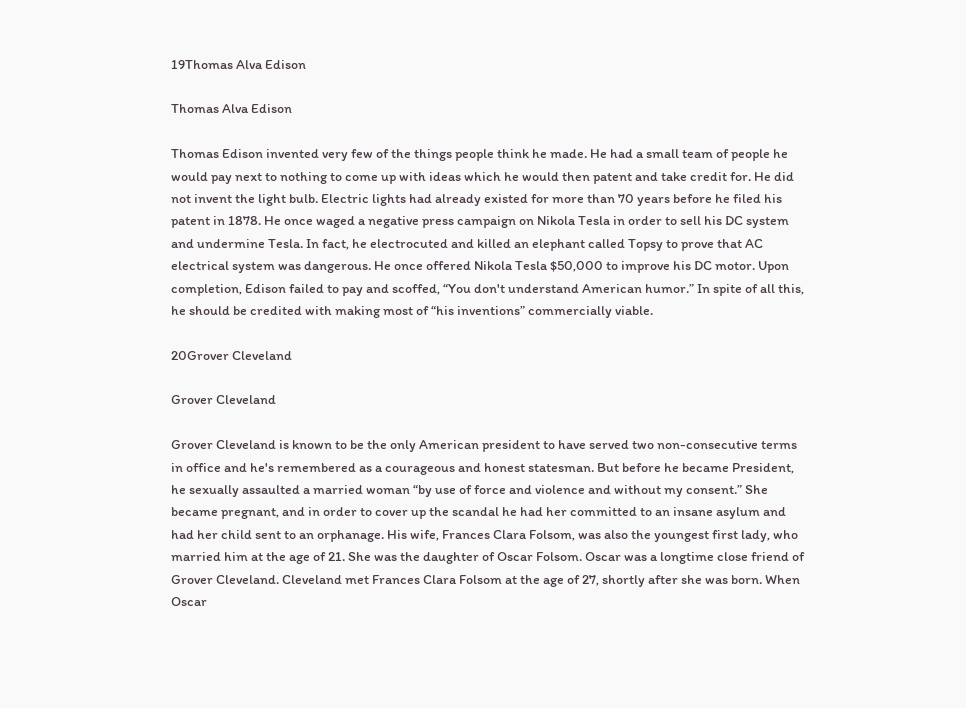19Thomas Alva Edison

Thomas Alva Edison

Thomas Edison invented very few of the things people think he made. He had a small team of people he would pay next to nothing to come up with ideas which he would then patent and take credit for. He did not invent the light bulb. Electric lights had already existed for more than 70 years before he filed his patent in 1878. He once waged a negative press campaign on Nikola Tesla in order to sell his DC system and undermine Tesla. In fact, he electrocuted and killed an elephant called Topsy to prove that AC electrical system was dangerous. He once offered Nikola Tesla $50,000 to improve his DC motor. Upon completion, Edison failed to pay and scoffed, “You don't understand American humor.” In spite of all this, he should be credited with making most of “his inventions” commercially viable.

20Grover Cleveland

Grover Cleveland

Grover Cleveland is known to be the only American president to have served two non-consecutive terms in office and he's remembered as a courageous and honest statesman. But before he became President, he sexually assaulted a married woman “by use of force and violence and without my consent.” She became pregnant, and in order to cover up the scandal he had her committed to an insane asylum and had her child sent to an orphanage. His wife, Frances Clara Folsom, was also the youngest first lady, who married him at the age of 21. She was the daughter of Oscar Folsom. Oscar was a longtime close friend of Grover Cleveland. Cleveland met Frances Clara Folsom at the age of 27, shortly after she was born. When Oscar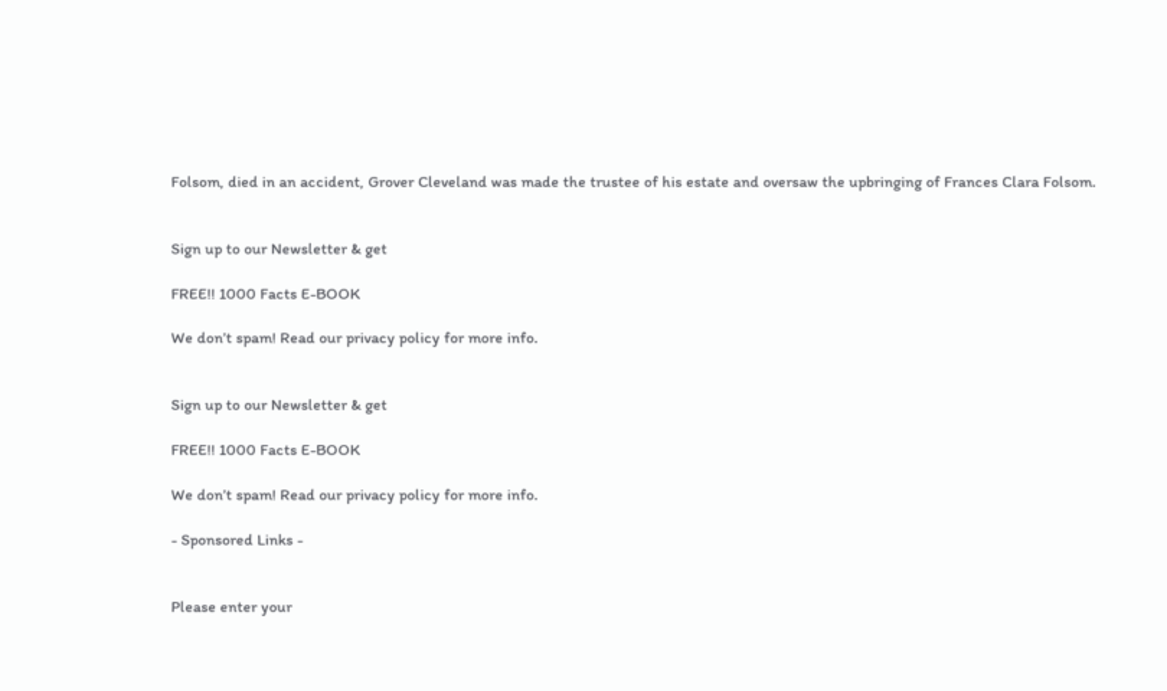Folsom, died in an accident, Grover Cleveland was made the trustee of his estate and oversaw the upbringing of Frances Clara Folsom.


Sign up to our Newsletter & get

FREE!! 1000 Facts E-BOOK

We don’t spam! Read our privacy policy for more info.


Sign up to our Newsletter & get

FREE!! 1000 Facts E-BOOK

We don’t spam! Read our privacy policy for more info.

- Sponsored Links -


Please enter your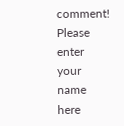comment!
Please enter your name here